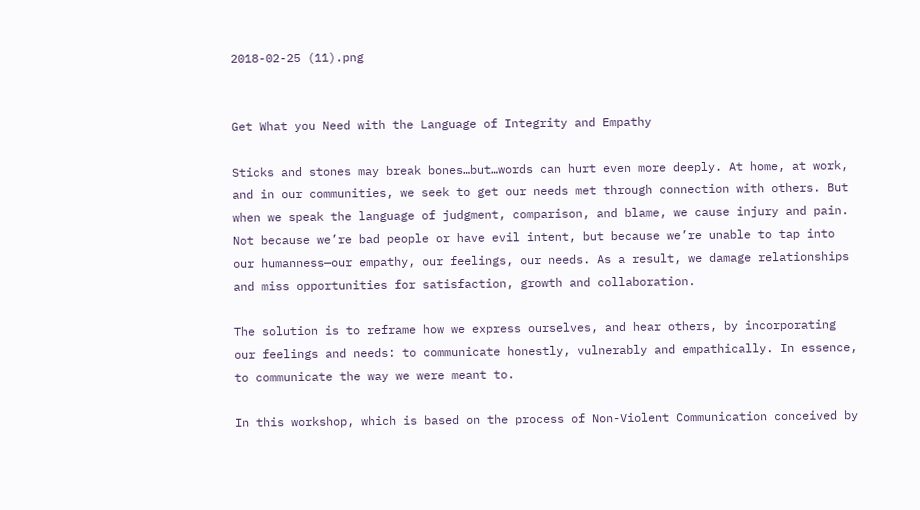2018-02-25 (11).png


Get What you Need with the Language of Integrity and Empathy

Sticks and stones may break bones…but…words can hurt even more deeply. At home, at work, and in our communities, we seek to get our needs met through connection with others. But when we speak the language of judgment, comparison, and blame, we cause injury and pain. Not because we’re bad people or have evil intent, but because we’re unable to tap into our humanness—our empathy, our feelings, our needs. As a result, we damage relationships and miss opportunities for satisfaction, growth and collaboration.

The solution is to reframe how we express ourselves, and hear others, by incorporating our feelings and needs: to communicate honestly, vulnerably and empathically. In essence, to communicate the way we were meant to.

In this workshop, which is based on the process of Non-Violent Communication conceived by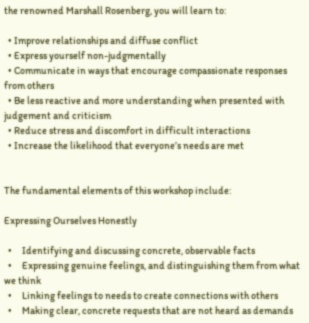the renowned Marshall Rosenberg, you will learn to:

  • Improve relationships and diffuse conflict
  • Express yourself non-judgmentally
  • Communicate in ways that encourage compassionate responses from others
  • Be less reactive and more understanding when presented with judgement and criticism
  • Reduce stress and discomfort in difficult interactions
  • Increase the likelihood that everyone’s needs are met


The fundamental elements of this workshop include:

Expressing Ourselves Honestly

  •     Identifying and discussing concrete, observable facts
  •     Expressing genuine feelings, and distinguishing them from what we think
  •     Linking feelings to needs to create connections with others
  •     Making clear, concrete requests that are not heard as demands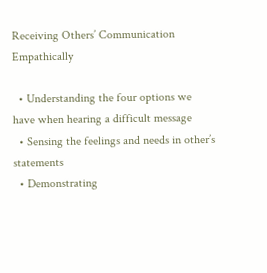Receiving Others’ Communication Empathically

  • Understanding the four options we have when hearing a difficult message
  • Sensing the feelings and needs in other’s statements
  • Demonstrating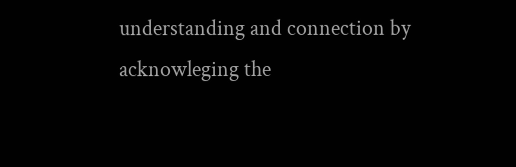understanding and connection by acknowleging the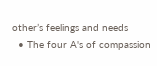other’s feelings and needs
  • The four A's of compassion